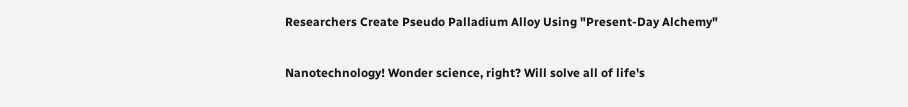Researchers Create Pseudo Palladium Alloy Using "Present-Day Alchemy"

Nanotechnology! Wonder science, right? Will solve all of life's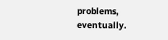problems, eventually.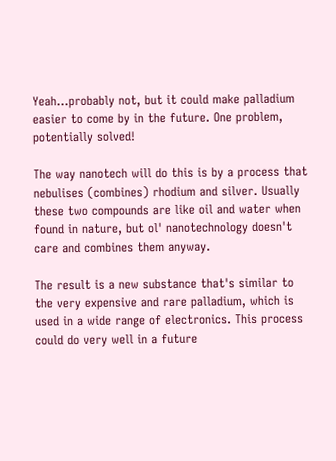Yeah...probably not, but it could make palladium easier to come by in the future. One problem, potentially solved!

The way nanotech will do this is by a process that nebulises (combines) rhodium and silver. Usually these two compounds are like oil and water when found in nature, but ol' nanotechnology doesn't care and combines them anyway.

The result is a new substance that's similar to the very expensive and rare palladium, which is used in a wide range of electronics. This process could do very well in a future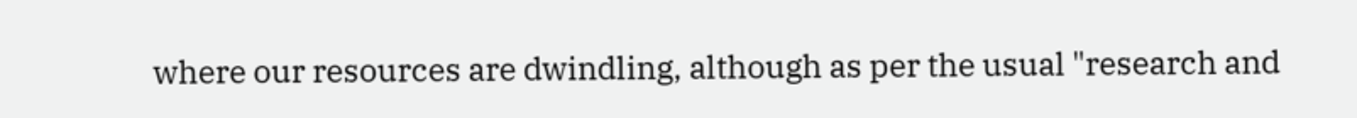where our resources are dwindling, although as per the usual "research and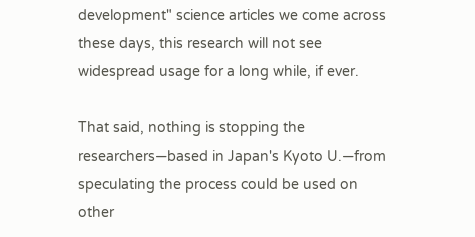development" science articles we come across these days, this research will not see widespread usage for a long while, if ever.

That said, nothing is stopping the researchers—based in Japan's Kyoto U.—from speculating the process could be used on other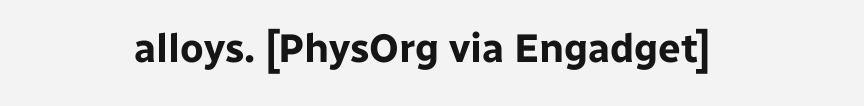alloys. [PhysOrg via Engadget]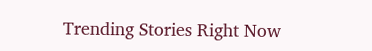Trending Stories Right Now